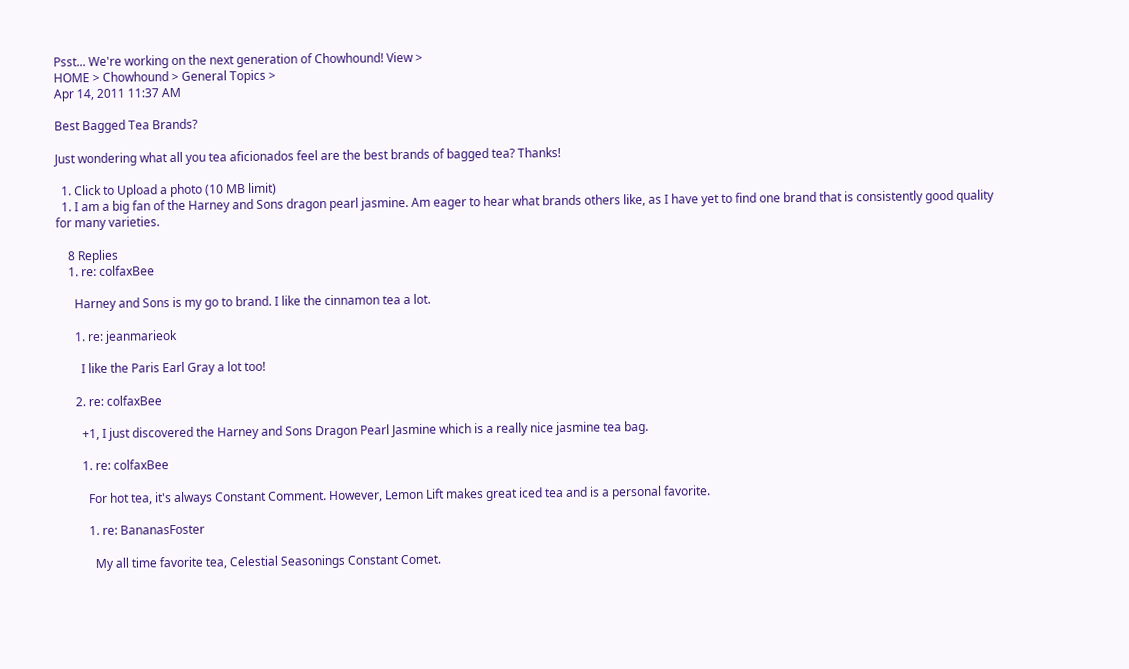Psst... We're working on the next generation of Chowhound! View >
HOME > Chowhound > General Topics >
Apr 14, 2011 11:37 AM

Best Bagged Tea Brands?

Just wondering what all you tea aficionados feel are the best brands of bagged tea? Thanks!

  1. Click to Upload a photo (10 MB limit)
  1. I am a big fan of the Harney and Sons dragon pearl jasmine. Am eager to hear what brands others like, as I have yet to find one brand that is consistently good quality for many varieties.

    8 Replies
    1. re: colfaxBee

      Harney and Sons is my go to brand. I like the cinnamon tea a lot.

      1. re: jeanmarieok

        I like the Paris Earl Gray a lot too!

      2. re: colfaxBee

        +1, I just discovered the Harney and Sons Dragon Pearl Jasmine which is a really nice jasmine tea bag.

        1. re: colfaxBee

          For hot tea, it's always Constant Comment. However, Lemon Lift makes great iced tea and is a personal favorite.

          1. re: BananasFoster

            My all time favorite tea, Celestial Seasonings Constant Comet.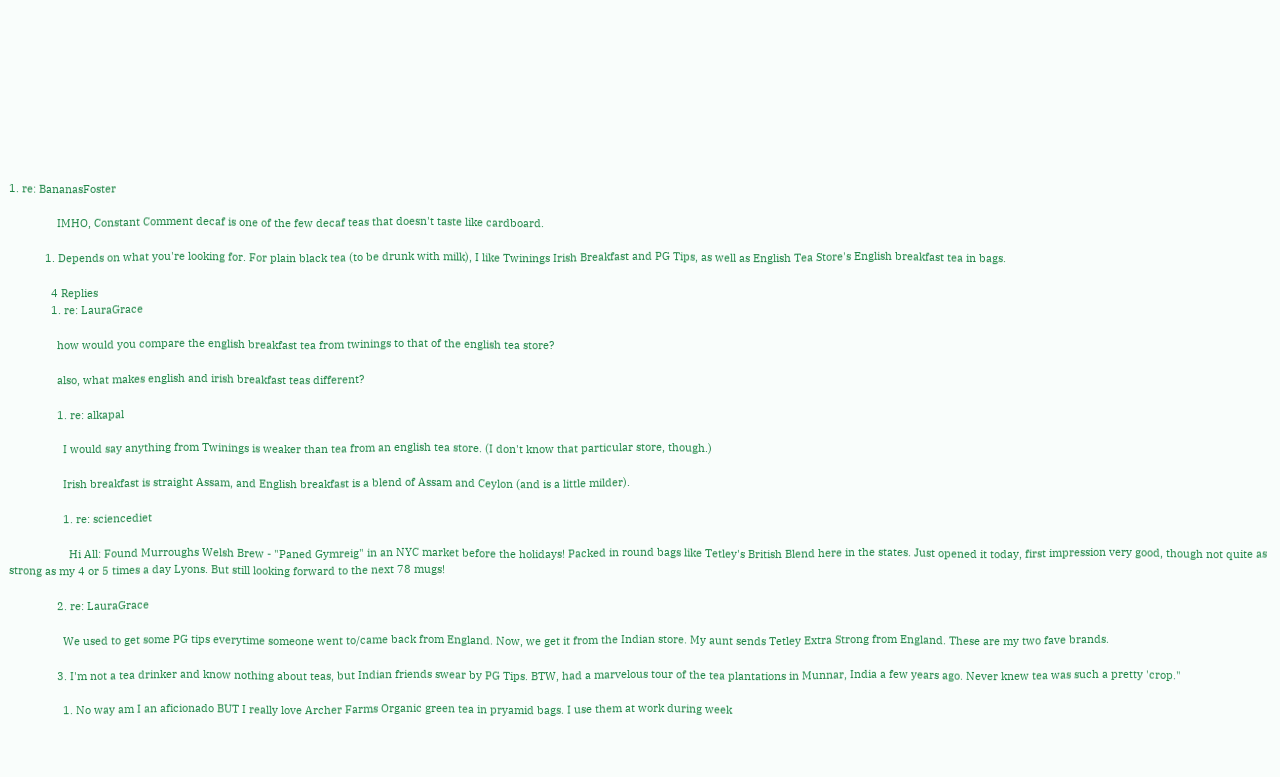1. re: BananasFoster

                IMHO, Constant Comment decaf is one of the few decaf teas that doesn't taste like cardboard.

            1. Depends on what you're looking for. For plain black tea (to be drunk with milk), I like Twinings Irish Breakfast and PG Tips, as well as English Tea Store's English breakfast tea in bags.

              4 Replies
              1. re: LauraGrace

                how would you compare the english breakfast tea from twinings to that of the english tea store?

                also, what makes english and irish breakfast teas different?

                1. re: alkapal

                  I would say anything from Twinings is weaker than tea from an english tea store. (I don't know that particular store, though.)

                  Irish breakfast is straight Assam, and English breakfast is a blend of Assam and Ceylon (and is a little milder).

                  1. re: sciencediet

                    Hi All: Found Murroughs Welsh Brew - "Paned Gymreig" in an NYC market before the holidays! Packed in round bags like Tetley's British Blend here in the states. Just opened it today, first impression very good, though not quite as strong as my 4 or 5 times a day Lyons. But still looking forward to the next 78 mugs!

                2. re: LauraGrace

                  We used to get some PG tips everytime someone went to/came back from England. Now, we get it from the Indian store. My aunt sends Tetley Extra Strong from England. These are my two fave brands.

                3. I'm not a tea drinker and know nothing about teas, but Indian friends swear by PG Tips. BTW, had a marvelous tour of the tea plantations in Munnar, India a few years ago. Never knew tea was such a pretty 'crop."

                  1. No way am I an aficionado BUT I really love Archer Farms Organic green tea in pryamid bags. I use them at work during week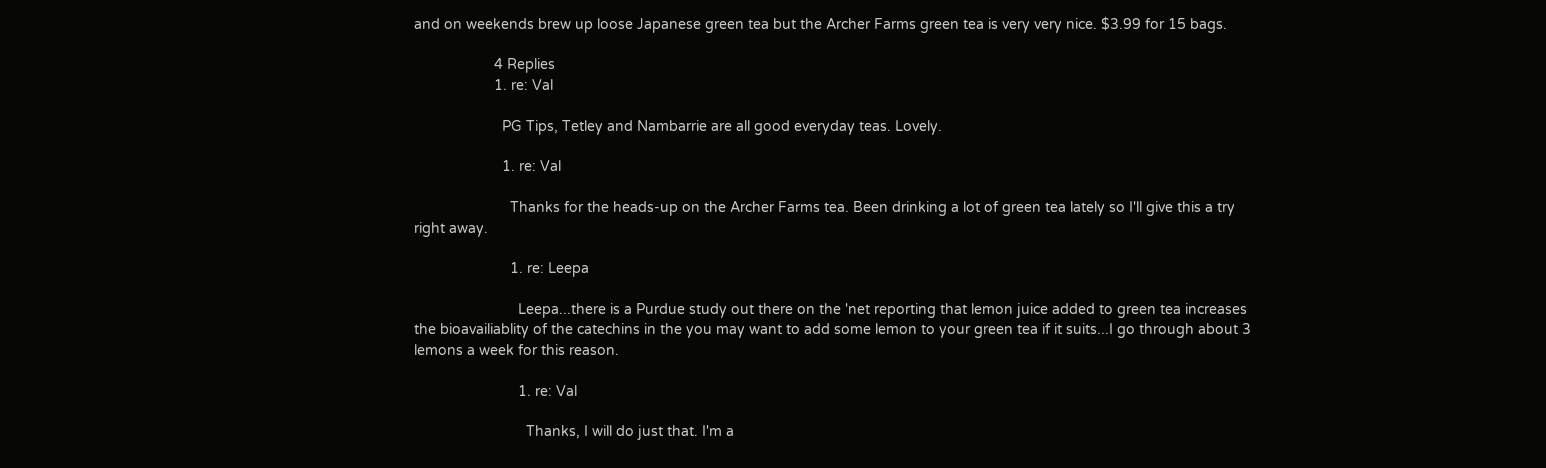and on weekends brew up loose Japanese green tea but the Archer Farms green tea is very very nice. $3.99 for 15 bags.

                    4 Replies
                    1. re: Val

                      PG Tips, Tetley and Nambarrie are all good everyday teas. Lovely.

                      1. re: Val

                        Thanks for the heads-up on the Archer Farms tea. Been drinking a lot of green tea lately so I'll give this a try right away.

                        1. re: Leepa

                          Leepa...there is a Purdue study out there on the 'net reporting that lemon juice added to green tea increases the bioavailiablity of the catechins in the you may want to add some lemon to your green tea if it suits...I go through about 3 lemons a week for this reason.

                          1. re: Val

                            Thanks, I will do just that. I'm a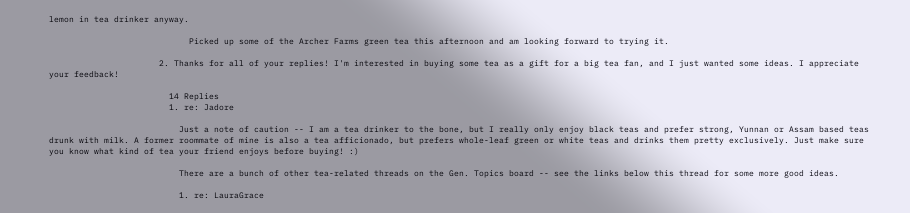lemon in tea drinker anyway.

                            Picked up some of the Archer Farms green tea this afternoon and am looking forward to trying it.

                      2. Thanks for all of your replies! I'm interested in buying some tea as a gift for a big tea fan, and I just wanted some ideas. I appreciate your feedback!

                        14 Replies
                        1. re: Jadore

                          Just a note of caution -- I am a tea drinker to the bone, but I really only enjoy black teas and prefer strong, Yunnan or Assam based teas drunk with milk. A former roommate of mine is also a tea afficionado, but prefers whole-leaf green or white teas and drinks them pretty exclusively. Just make sure you know what kind of tea your friend enjoys before buying! :)

                          There are a bunch of other tea-related threads on the Gen. Topics board -- see the links below this thread for some more good ideas.

                          1. re: LauraGrace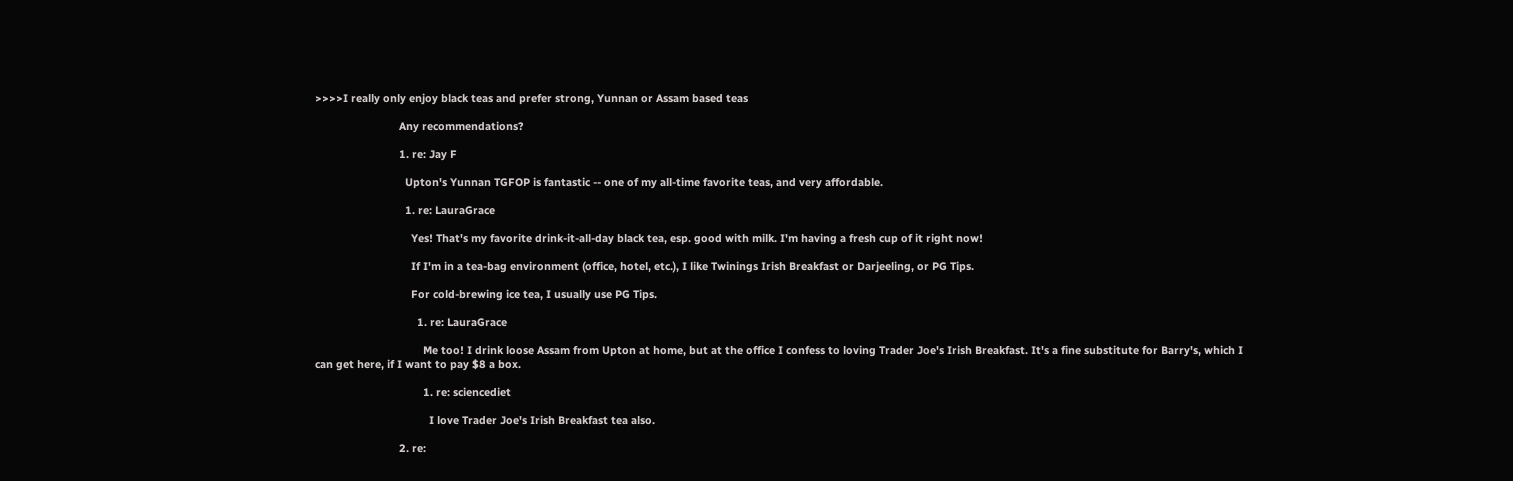>>>>I really only enjoy black teas and prefer strong, Yunnan or Assam based teas

                            Any recommendations?

                            1. re: Jay F

                              Upton's Yunnan TGFOP is fantastic -- one of my all-time favorite teas, and very affordable.

                              1. re: LauraGrace

                                Yes! That's my favorite drink-it-all-day black tea, esp. good with milk. I'm having a fresh cup of it right now!

                                If I'm in a tea-bag environment (office, hotel, etc.), I like Twinings Irish Breakfast or Darjeeling, or PG Tips.

                                For cold-brewing ice tea, I usually use PG Tips.

                                  1. re: LauraGrace

                                    Me too! I drink loose Assam from Upton at home, but at the office I confess to loving Trader Joe's Irish Breakfast. It's a fine substitute for Barry's, which I can get here, if I want to pay $8 a box.

                                    1. re: sciencediet

                                      I love Trader Joe's Irish Breakfast tea also.

                            2. re: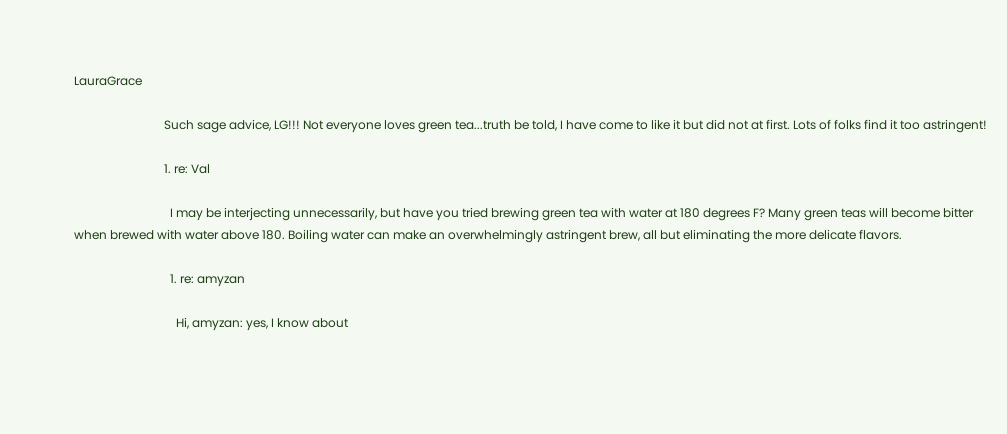LauraGrace

                              Such sage advice, LG!!! Not everyone loves green tea...truth be told, I have come to like it but did not at first. Lots of folks find it too astringent!

                              1. re: Val

                                I may be interjecting unnecessarily, but have you tried brewing green tea with water at 180 degrees F? Many green teas will become bitter when brewed with water above 180. Boiling water can make an overwhelmingly astringent brew, all but eliminating the more delicate flavors.

                                1. re: amyzan

                                  Hi, amyzan: yes, I know about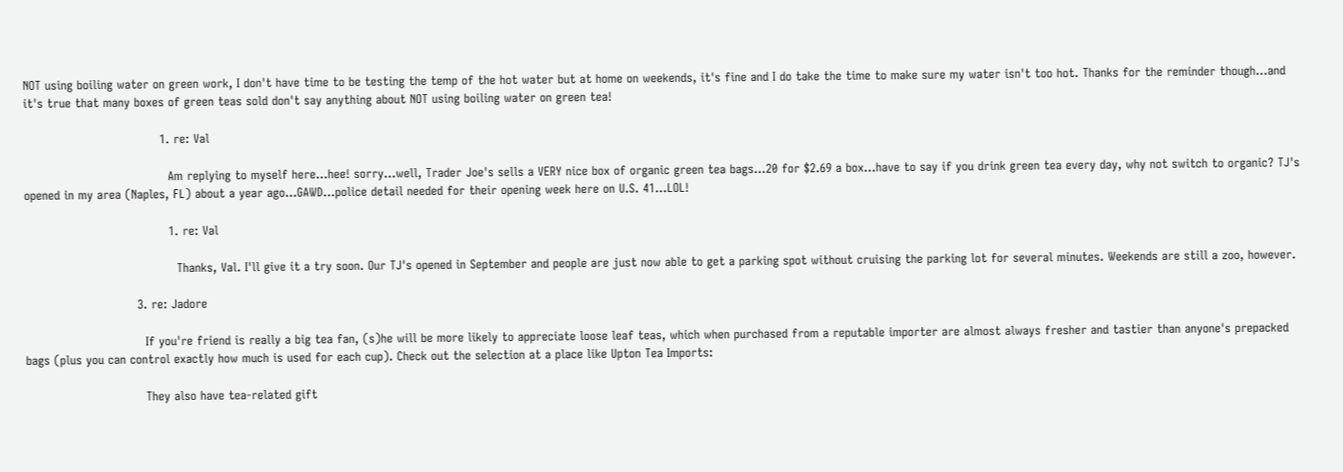NOT using boiling water on green work, I don't have time to be testing the temp of the hot water but at home on weekends, it's fine and I do take the time to make sure my water isn't too hot. Thanks for the reminder though...and it's true that many boxes of green teas sold don't say anything about NOT using boiling water on green tea!

                                  1. re: Val

                                    Am replying to myself here...hee! sorry...well, Trader Joe's sells a VERY nice box of organic green tea bags...20 for $2.69 a box...have to say if you drink green tea every day, why not switch to organic? TJ's opened in my area (Naples, FL) about a year ago...GAWD...police detail needed for their opening week here on U.S. 41...LOL!

                                    1. re: Val

                                      Thanks, Val. I'll give it a try soon. Our TJ's opened in September and people are just now able to get a parking spot without cruising the parking lot for several minutes. Weekends are still a zoo, however.

                            3. re: Jadore

                              If you're friend is really a big tea fan, (s)he will be more likely to appreciate loose leaf teas, which when purchased from a reputable importer are almost always fresher and tastier than anyone's prepacked bags (plus you can control exactly how much is used for each cup). Check out the selection at a place like Upton Tea Imports:

                              They also have tea-related gift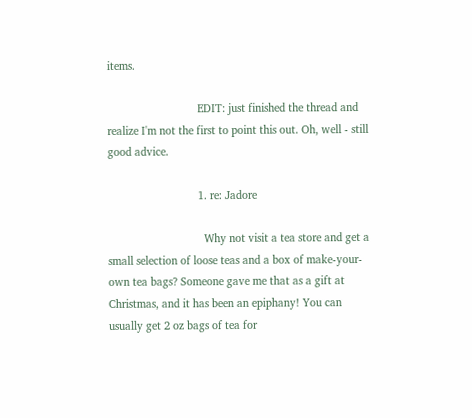items.

                              EDIT: just finished the thread and realize I'm not the first to point this out. Oh, well - still good advice.

                              1. re: Jadore

                                Why not visit a tea store and get a small selection of loose teas and a box of make-your-own tea bags? Someone gave me that as a gift at Christmas, and it has been an epiphany! You can usually get 2 oz bags of tea for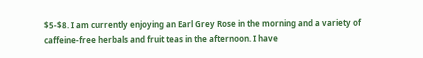$5-$8. I am currently enjoying an Earl Grey Rose in the morning and a variety of caffeine-free herbals and fruit teas in the afternoon. I have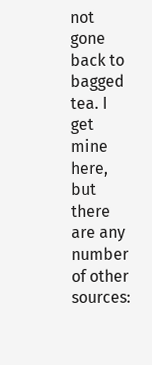not gone back to bagged tea. I get mine here, but there are any number of other sources: